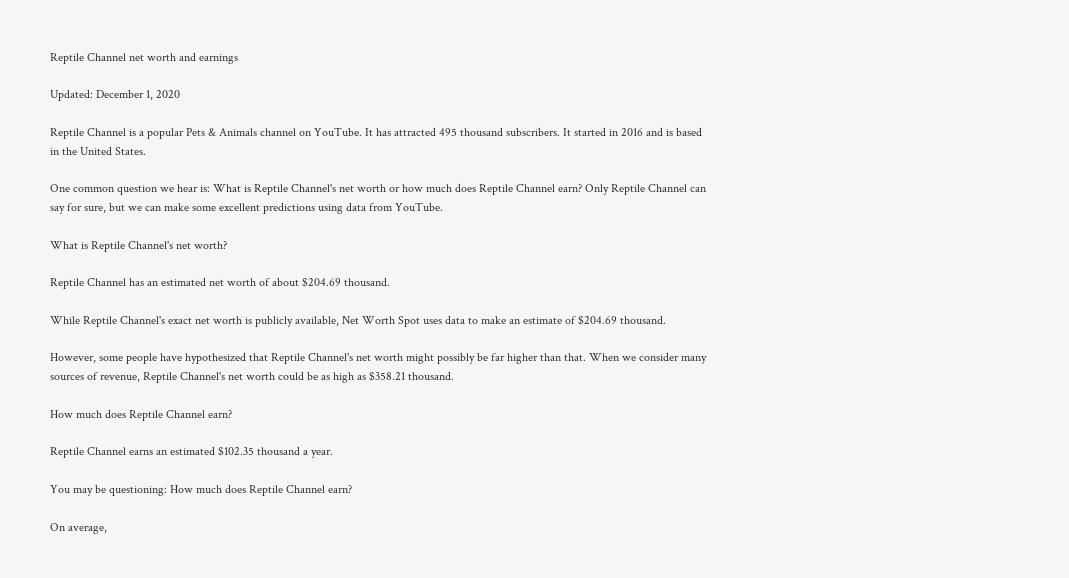Reptile Channel net worth and earnings

Updated: December 1, 2020

Reptile Channel is a popular Pets & Animals channel on YouTube. It has attracted 495 thousand subscribers. It started in 2016 and is based in the United States.

One common question we hear is: What is Reptile Channel's net worth or how much does Reptile Channel earn? Only Reptile Channel can say for sure, but we can make some excellent predictions using data from YouTube.

What is Reptile Channel's net worth?

Reptile Channel has an estimated net worth of about $204.69 thousand.

While Reptile Channel's exact net worth is publicly available, Net Worth Spot uses data to make an estimate of $204.69 thousand.

However, some people have hypothesized that Reptile Channel's net worth might possibly be far higher than that. When we consider many sources of revenue, Reptile Channel's net worth could be as high as $358.21 thousand.

How much does Reptile Channel earn?

Reptile Channel earns an estimated $102.35 thousand a year.

You may be questioning: How much does Reptile Channel earn?

On average,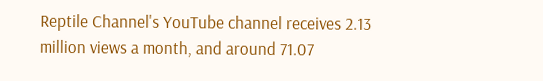Reptile Channel's YouTube channel receives 2.13 million views a month, and around 71.07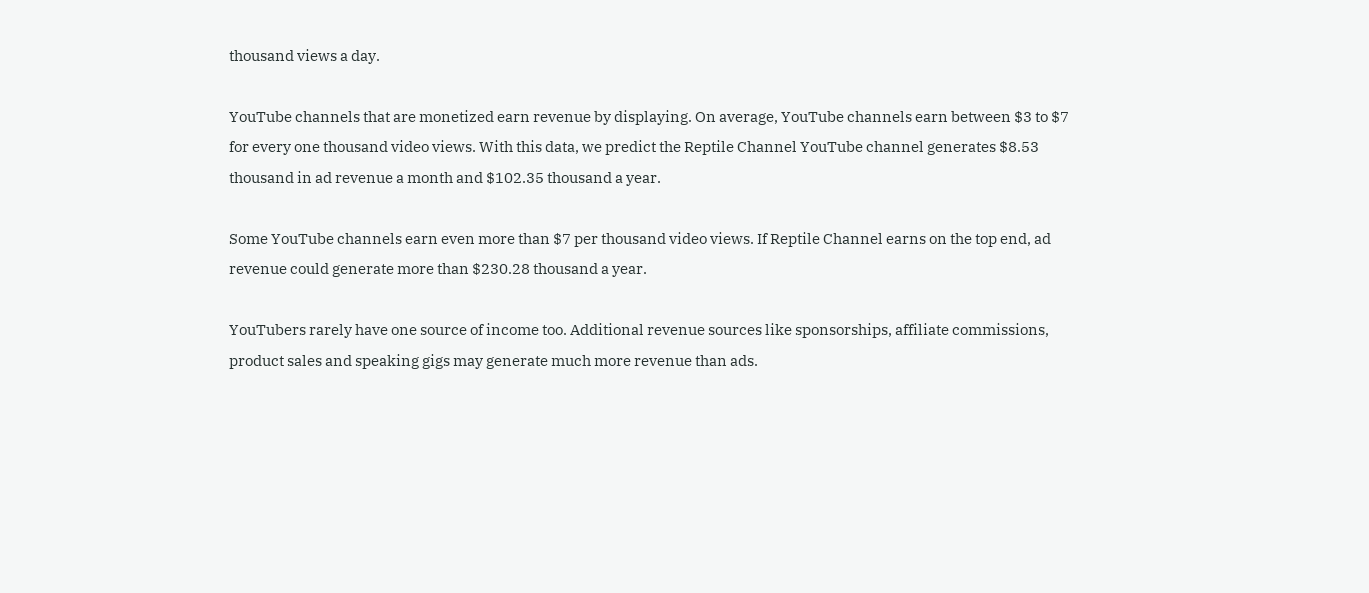thousand views a day.

YouTube channels that are monetized earn revenue by displaying. On average, YouTube channels earn between $3 to $7 for every one thousand video views. With this data, we predict the Reptile Channel YouTube channel generates $8.53 thousand in ad revenue a month and $102.35 thousand a year.

Some YouTube channels earn even more than $7 per thousand video views. If Reptile Channel earns on the top end, ad revenue could generate more than $230.28 thousand a year.

YouTubers rarely have one source of income too. Additional revenue sources like sponsorships, affiliate commissions, product sales and speaking gigs may generate much more revenue than ads.